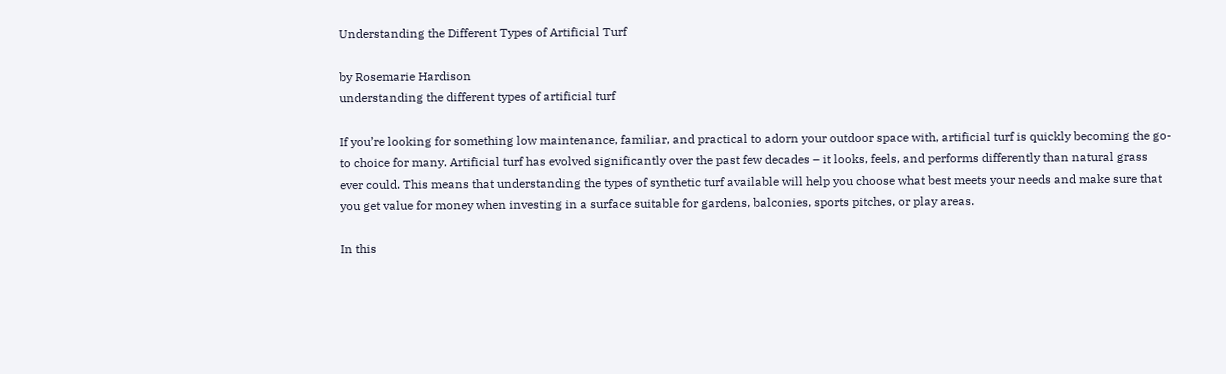Understanding the Different Types of Artificial Turf

by Rosemarie Hardison
understanding the different types of artificial turf

If you’re looking for something low maintenance, familiar, and practical to adorn your outdoor space with, artificial turf is quickly becoming the go-to choice for many. Artificial turf has evolved significantly over the past few decades – it looks, feels, and performs differently than natural grass ever could. This means that understanding the types of synthetic turf available will help you choose what best meets your needs and make sure that you get value for money when investing in a surface suitable for gardens, balconies, sports pitches, or play areas.

In this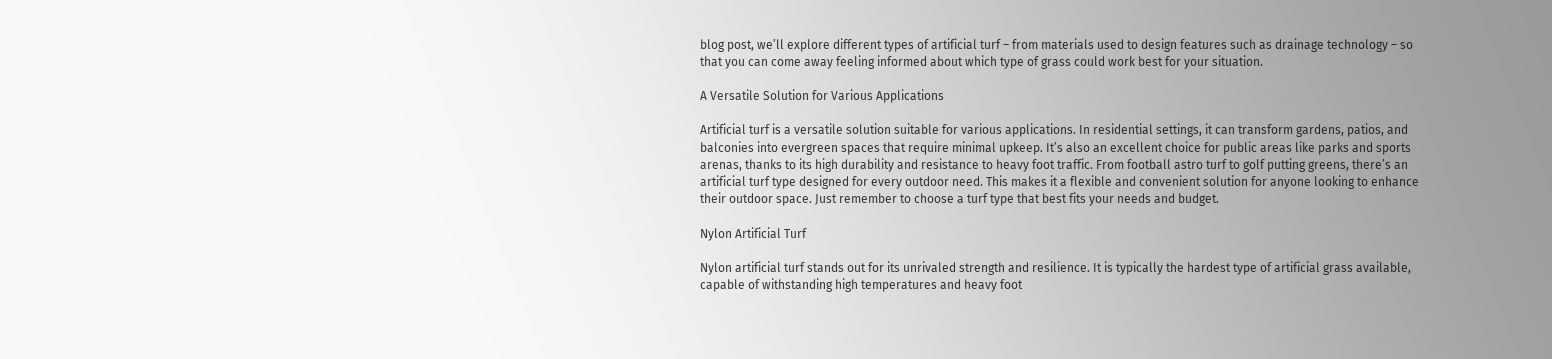blog post, we’ll explore different types of artificial turf – from materials used to design features such as drainage technology – so that you can come away feeling informed about which type of grass could work best for your situation.

A Versatile Solution for Various Applications

Artificial turf is a versatile solution suitable for various applications. In residential settings, it can transform gardens, patios, and balconies into evergreen spaces that require minimal upkeep. It’s also an excellent choice for public areas like parks and sports arenas, thanks to its high durability and resistance to heavy foot traffic. From football astro turf to golf putting greens, there’s an artificial turf type designed for every outdoor need. This makes it a flexible and convenient solution for anyone looking to enhance their outdoor space. Just remember to choose a turf type that best fits your needs and budget.

Nylon Artificial Turf

Nylon artificial turf stands out for its unrivaled strength and resilience. It is typically the hardest type of artificial grass available, capable of withstanding high temperatures and heavy foot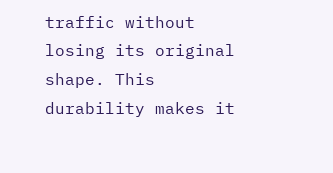traffic without losing its original shape. This durability makes it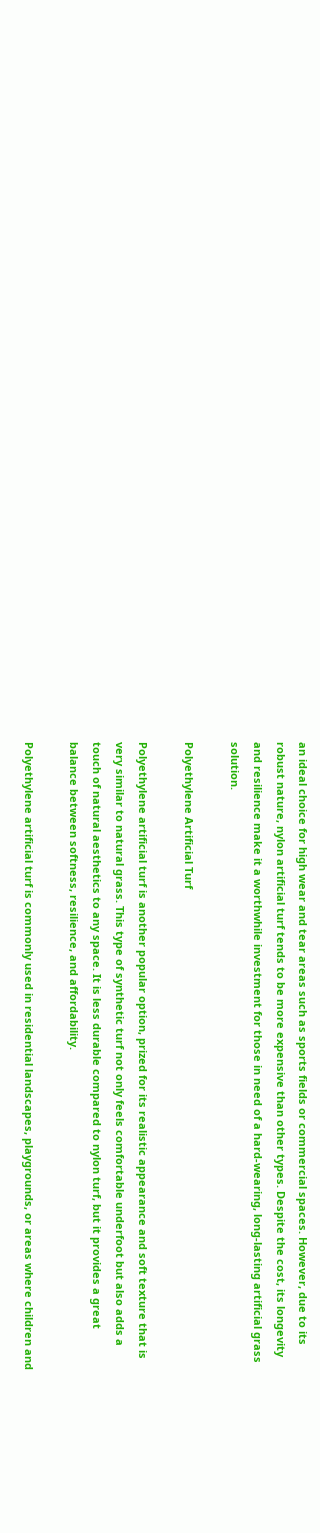an ideal choice for high wear and tear areas such as sports fields or commercial spaces. However, due to its robust nature, nylon artificial turf tends to be more expensive than other types. Despite the cost, its longevity and resilience make it a worthwhile investment for those in need of a hard-wearing, long-lasting artificial grass solution.

Polyethylene Artificial Turf

Polyethylene artificial turf is another popular option, prized for its realistic appearance and soft texture that is very similar to natural grass. This type of synthetic turf not only feels comfortable underfoot but also adds a touch of natural aesthetics to any space. It is less durable compared to nylon turf, but it provides a great balance between softness, resilience, and affordability.

Polyethylene artificial turf is commonly used in residential landscapes, playgrounds, or areas where children and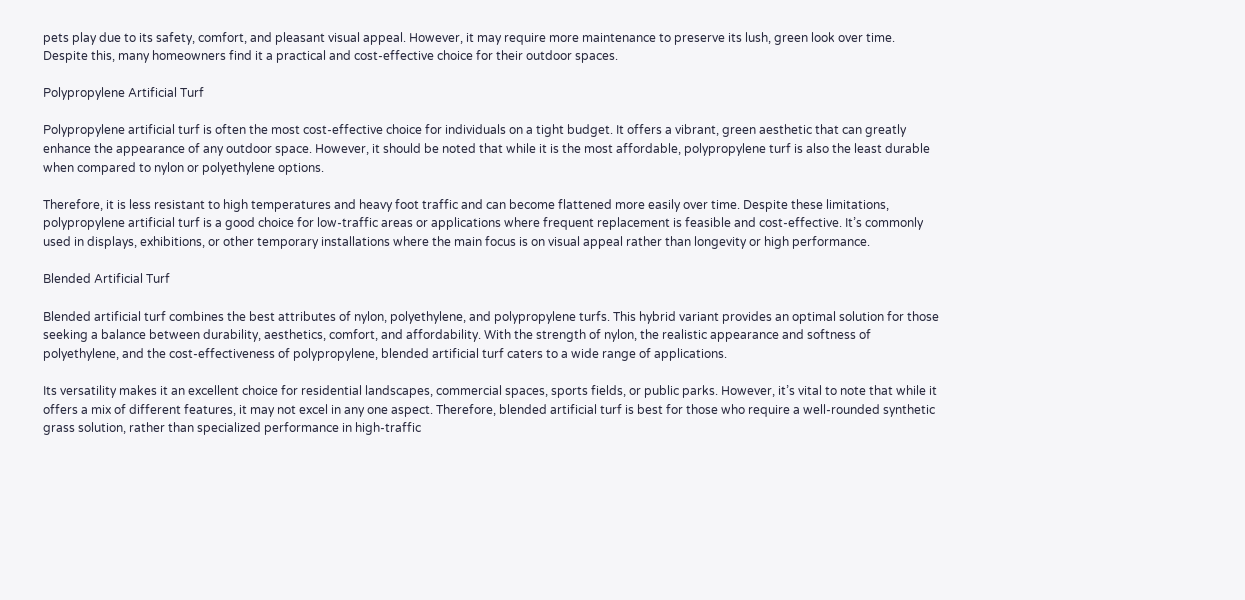pets play due to its safety, comfort, and pleasant visual appeal. However, it may require more maintenance to preserve its lush, green look over time. Despite this, many homeowners find it a practical and cost-effective choice for their outdoor spaces.

Polypropylene Artificial Turf

Polypropylene artificial turf is often the most cost-effective choice for individuals on a tight budget. It offers a vibrant, green aesthetic that can greatly enhance the appearance of any outdoor space. However, it should be noted that while it is the most affordable, polypropylene turf is also the least durable when compared to nylon or polyethylene options.

Therefore, it is less resistant to high temperatures and heavy foot traffic and can become flattened more easily over time. Despite these limitations, polypropylene artificial turf is a good choice for low-traffic areas or applications where frequent replacement is feasible and cost-effective. It’s commonly used in displays, exhibitions, or other temporary installations where the main focus is on visual appeal rather than longevity or high performance.

Blended Artificial Turf

Blended artificial turf combines the best attributes of nylon, polyethylene, and polypropylene turfs. This hybrid variant provides an optimal solution for those seeking a balance between durability, aesthetics, comfort, and affordability. With the strength of nylon, the realistic appearance and softness of polyethylene, and the cost-effectiveness of polypropylene, blended artificial turf caters to a wide range of applications.

Its versatility makes it an excellent choice for residential landscapes, commercial spaces, sports fields, or public parks. However, it’s vital to note that while it offers a mix of different features, it may not excel in any one aspect. Therefore, blended artificial turf is best for those who require a well-rounded synthetic grass solution, rather than specialized performance in high-traffic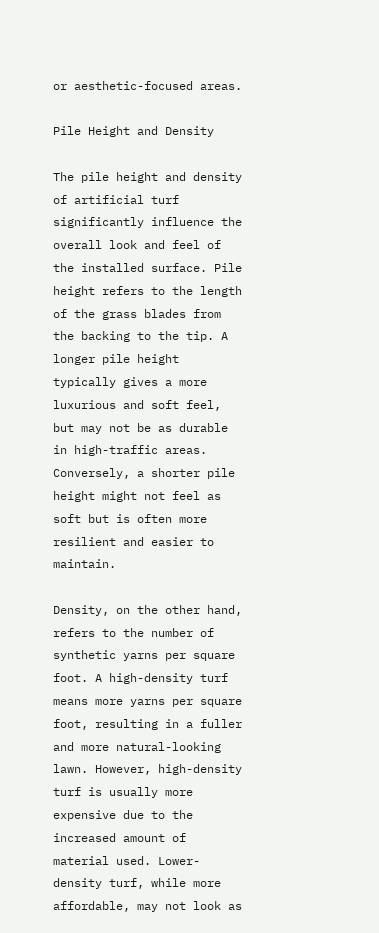or aesthetic-focused areas.

Pile Height and Density

The pile height and density of artificial turf significantly influence the overall look and feel of the installed surface. Pile height refers to the length of the grass blades from the backing to the tip. A longer pile height typically gives a more luxurious and soft feel, but may not be as durable in high-traffic areas. Conversely, a shorter pile height might not feel as soft but is often more resilient and easier to maintain.

Density, on the other hand, refers to the number of synthetic yarns per square foot. A high-density turf means more yarns per square foot, resulting in a fuller and more natural-looking lawn. However, high-density turf is usually more expensive due to the increased amount of material used. Lower-density turf, while more affordable, may not look as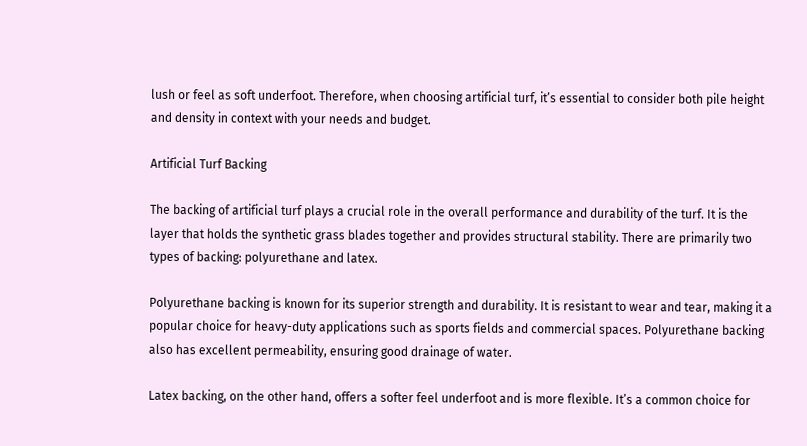lush or feel as soft underfoot. Therefore, when choosing artificial turf, it’s essential to consider both pile height and density in context with your needs and budget.

Artificial Turf Backing

The backing of artificial turf plays a crucial role in the overall performance and durability of the turf. It is the layer that holds the synthetic grass blades together and provides structural stability. There are primarily two types of backing: polyurethane and latex.

Polyurethane backing is known for its superior strength and durability. It is resistant to wear and tear, making it a popular choice for heavy-duty applications such as sports fields and commercial spaces. Polyurethane backing also has excellent permeability, ensuring good drainage of water.

Latex backing, on the other hand, offers a softer feel underfoot and is more flexible. It’s a common choice for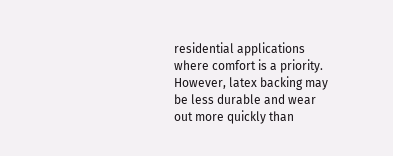residential applications where comfort is a priority. However, latex backing may be less durable and wear out more quickly than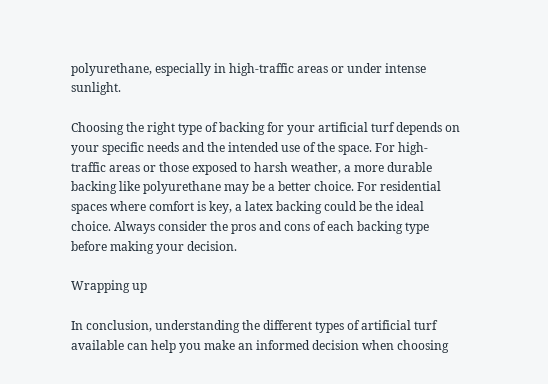polyurethane, especially in high-traffic areas or under intense sunlight.

Choosing the right type of backing for your artificial turf depends on your specific needs and the intended use of the space. For high-traffic areas or those exposed to harsh weather, a more durable backing like polyurethane may be a better choice. For residential spaces where comfort is key, a latex backing could be the ideal choice. Always consider the pros and cons of each backing type before making your decision.

Wrapping up

In conclusion, understanding the different types of artificial turf available can help you make an informed decision when choosing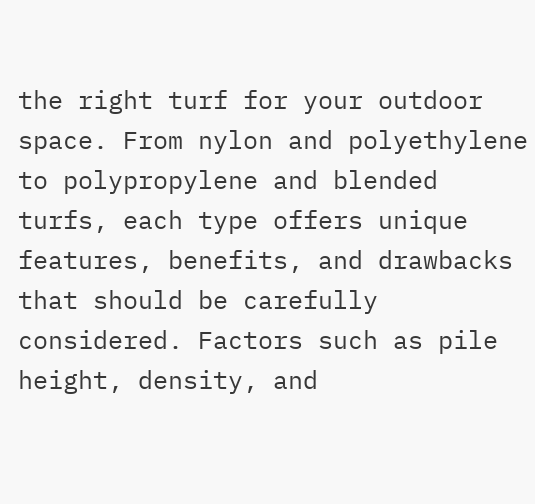the right turf for your outdoor space. From nylon and polyethylene to polypropylene and blended turfs, each type offers unique features, benefits, and drawbacks that should be carefully considered. Factors such as pile height, density, and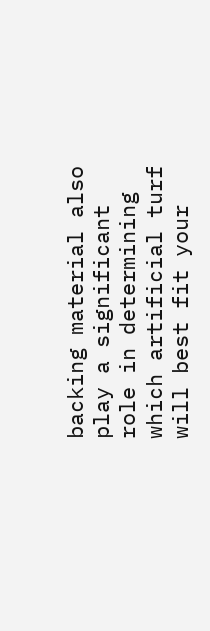backing material also play a significant role in determining which artificial turf will best fit your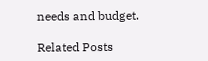needs and budget.

Related Posts